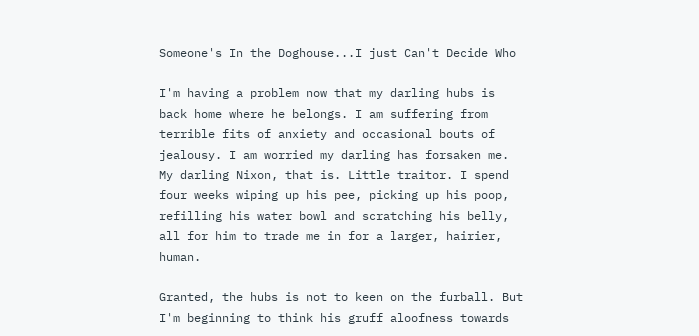Someone's In the Doghouse...I just Can't Decide Who

I'm having a problem now that my darling hubs is back home where he belongs. I am suffering from terrible fits of anxiety and occasional bouts of jealousy. I am worried my darling has forsaken me. My darling Nixon, that is. Little traitor. I spend four weeks wiping up his pee, picking up his poop, refilling his water bowl and scratching his belly, all for him to trade me in for a larger, hairier, human.

Granted, the hubs is not to keen on the furball. But I'm beginning to think his gruff aloofness towards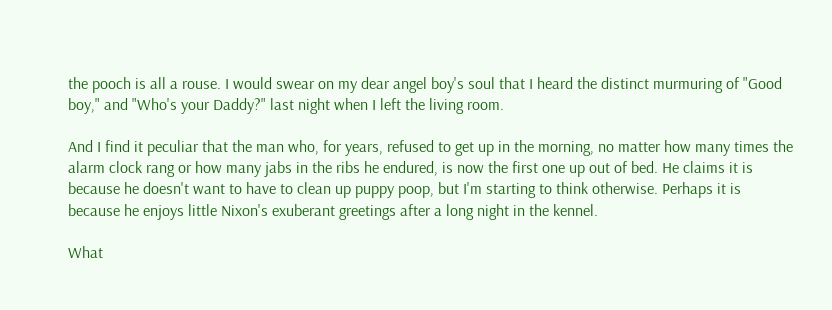the pooch is all a rouse. I would swear on my dear angel boy's soul that I heard the distinct murmuring of "Good boy," and "Who's your Daddy?" last night when I left the living room.

And I find it peculiar that the man who, for years, refused to get up in the morning, no matter how many times the alarm clock rang or how many jabs in the ribs he endured, is now the first one up out of bed. He claims it is because he doesn't want to have to clean up puppy poop, but I'm starting to think otherwise. Perhaps it is because he enjoys little Nixon's exuberant greetings after a long night in the kennel.

What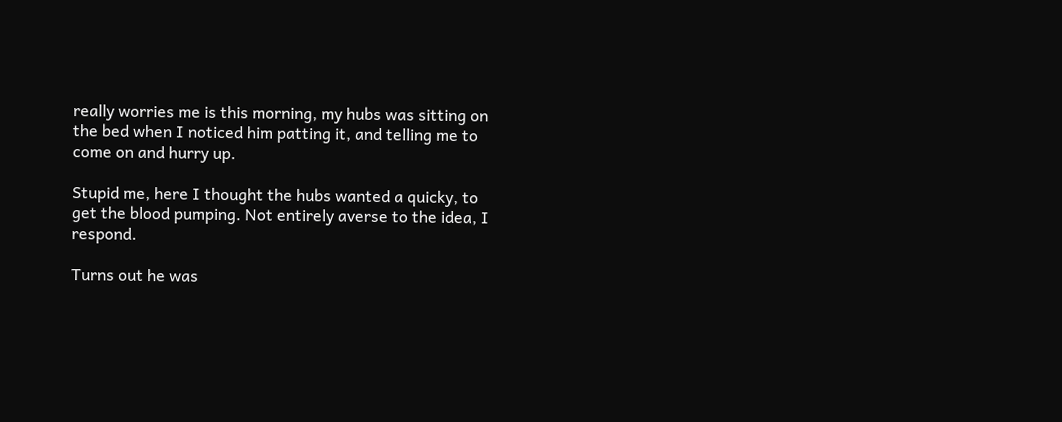really worries me is this morning, my hubs was sitting on the bed when I noticed him patting it, and telling me to come on and hurry up.

Stupid me, here I thought the hubs wanted a quicky, to get the blood pumping. Not entirely averse to the idea, I respond.

Turns out he was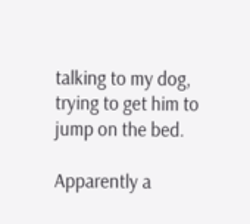talking to my dog, trying to get him to jump on the bed.

Apparently a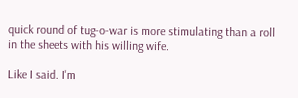quick round of tug-o-war is more stimulating than a roll in the sheets with his willing wife.

Like I said. I'm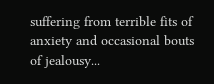suffering from terrible fits of anxiety and occasional bouts of jealousy...